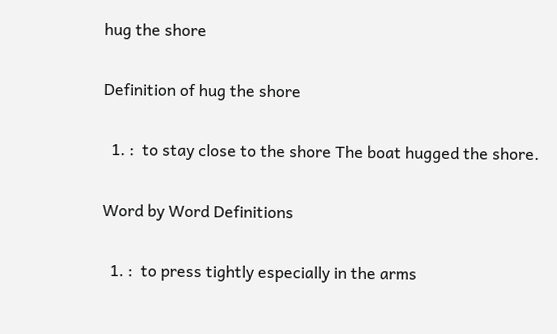hug the shore

Definition of hug the shore

  1. :  to stay close to the shore The boat hugged the shore.

Word by Word Definitions

  1. :  to press tightly especially in the arms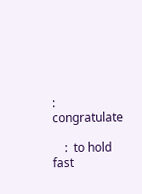:  congratulate

    :  to hold fast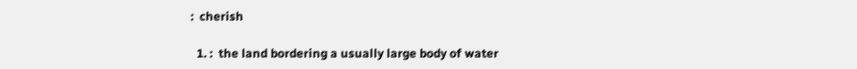:  cherish

  1. :  the land bordering a usually large body of water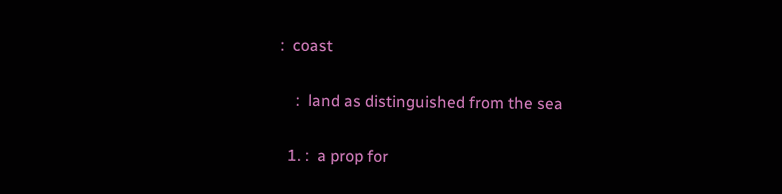:  coast

    :  land as distinguished from the sea

  1. :  a prop for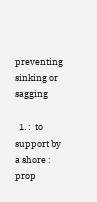preventing sinking or sagging

  1. :  to support by a shore :  prop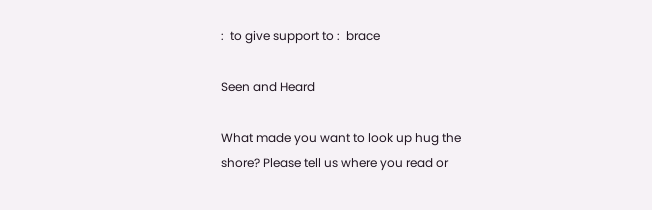:  to give support to :  brace

Seen and Heard

What made you want to look up hug the shore? Please tell us where you read or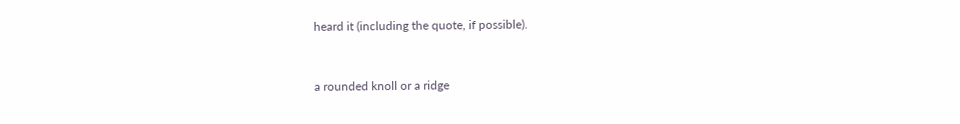heard it (including the quote, if possible).


a rounded knoll or a ridge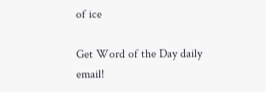of ice

Get Word of the Day daily email!